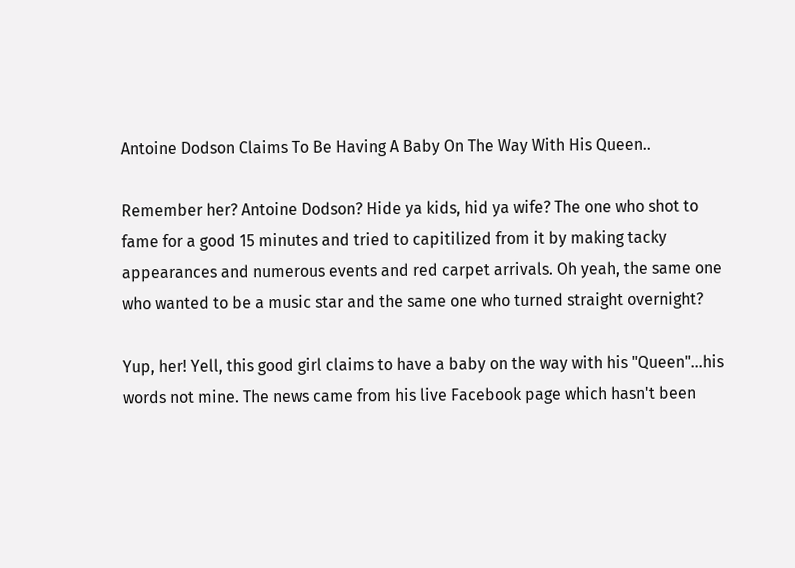Antoine Dodson Claims To Be Having A Baby On The Way With His Queen..

Remember her? Antoine Dodson? Hide ya kids, hid ya wife? The one who shot to fame for a good 15 minutes and tried to capitilized from it by making tacky appearances and numerous events and red carpet arrivals. Oh yeah, the same one who wanted to be a music star and the same one who turned straight overnight?

Yup, her! Yell, this good girl claims to have a baby on the way with his "Queen"...his words not mine. The news came from his live Facebook page which hasn't been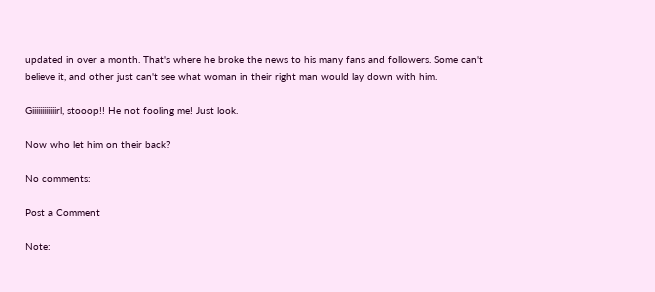updated in over a month. That's where he broke the news to his many fans and followers. Some can't believe it, and other just can't see what woman in their right man would lay down with him.

Giiiiiiiiiiiirl, stooop!! He not fooling me! Just look.

Now who let him on their back?

No comments:

Post a Comment

Note: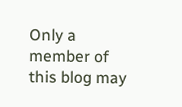Only a member of this blog may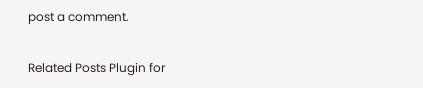post a comment.

Related Posts Plugin for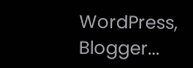WordPress, Blogger...